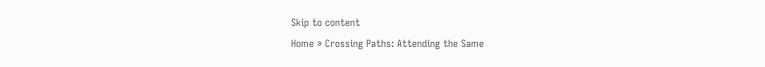Skip to content
Home » Crossing Paths: Attending the Same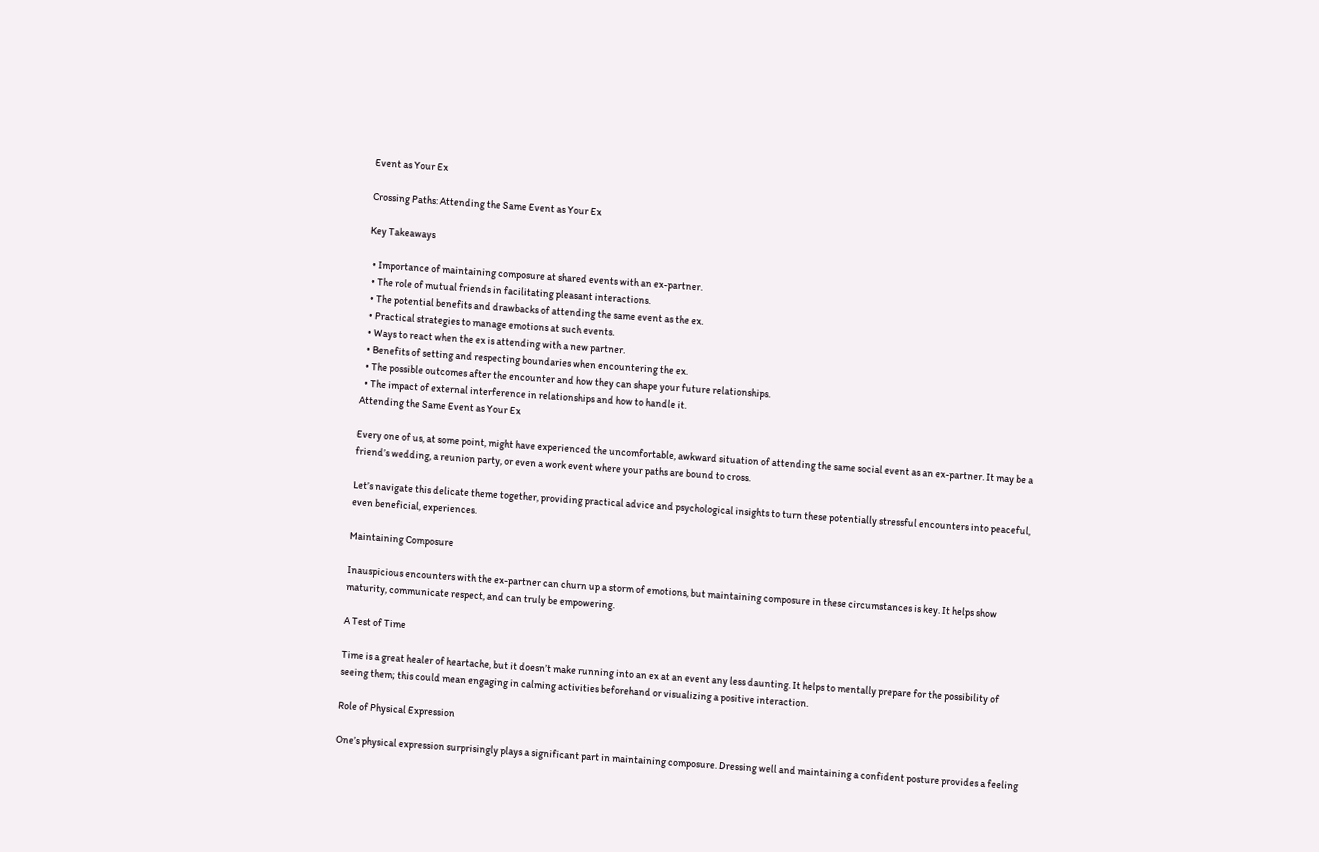Event as Your Ex

Crossing Paths: Attending the Same Event as Your Ex

Key Takeaways

  • Importance of maintaining composure at shared events with an ex-partner.
  • The role of mutual friends in facilitating pleasant interactions.
  • The potential benefits and drawbacks of attending the same event as the ex.
  • Practical strategies to manage emotions at such events.
  • Ways to react when the ex is attending with a new partner.
  • Benefits of setting and respecting boundaries when encountering the ex.
  • The possible outcomes after the encounter and how they can shape your future relationships.
  • The impact of external interference in relationships and how to handle it.
Attending the Same Event as Your Ex

Every one of us, at some point, might have experienced the uncomfortable, awkward situation of attending the same social event as an ex-partner. It may be a friend’s wedding, a reunion party, or even a work event where your paths are bound to cross.

Let’s navigate this delicate theme together, providing practical advice and psychological insights to turn these potentially stressful encounters into peaceful, even beneficial, experiences.

Maintaining Composure

Inauspicious encounters with the ex-partner can churn up a storm of emotions, but maintaining composure in these circumstances is key. It helps show maturity, communicate respect, and can truly be empowering.

A Test of Time

Time is a great healer of heartache, but it doesn’t make running into an ex at an event any less daunting. It helps to mentally prepare for the possibility of seeing them; this could mean engaging in calming activities beforehand or visualizing a positive interaction.

Role of Physical Expression

One’s physical expression surprisingly plays a significant part in maintaining composure. Dressing well and maintaining a confident posture provides a feeling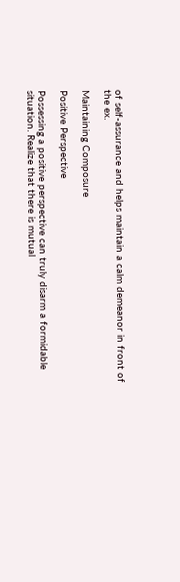of self-assurance and helps maintain a calm demeanor in front of the ex.

Maintaining Composure

Positive Perspective

Possessing a positive perspective can truly disarm a formidable situation. Realize that there is mutual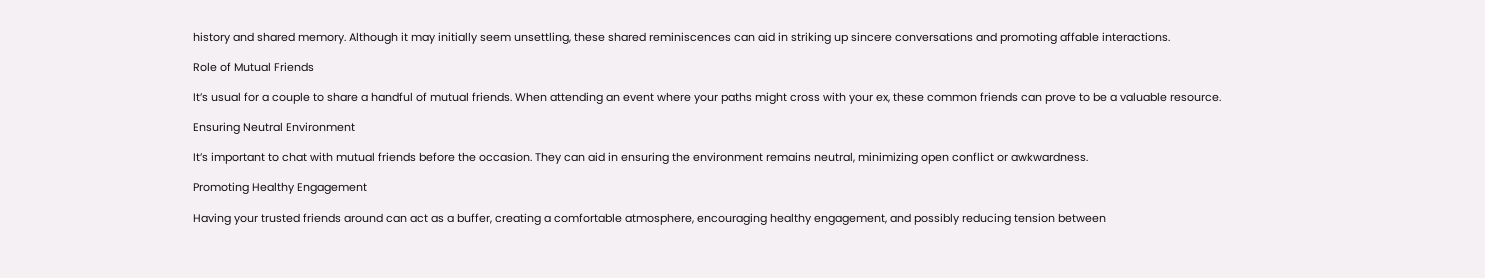history and shared memory. Although it may initially seem unsettling, these shared reminiscences can aid in striking up sincere conversations and promoting affable interactions.

Role of Mutual Friends

It’s usual for a couple to share a handful of mutual friends. When attending an event where your paths might cross with your ex, these common friends can prove to be a valuable resource.

Ensuring Neutral Environment

It’s important to chat with mutual friends before the occasion. They can aid in ensuring the environment remains neutral, minimizing open conflict or awkwardness.

Promoting Healthy Engagement

Having your trusted friends around can act as a buffer, creating a comfortable atmosphere, encouraging healthy engagement, and possibly reducing tension between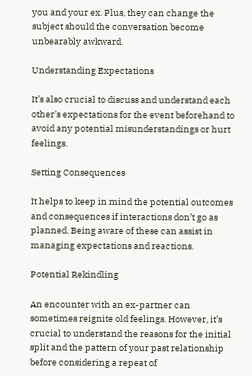you and your ex. Plus, they can change the subject should the conversation become unbearably awkward.

Understanding Expectations

It’s also crucial to discuss and understand each other’s expectations for the event beforehand to avoid any potential misunderstandings or hurt feelings.

Setting Consequences

It helps to keep in mind the potential outcomes and consequences if interactions don’t go as planned. Being aware of these can assist in managing expectations and reactions.

Potential Rekindling

An encounter with an ex-partner can sometimes reignite old feelings. However, it’s crucial to understand the reasons for the initial split and the pattern of your past relationship before considering a repeat of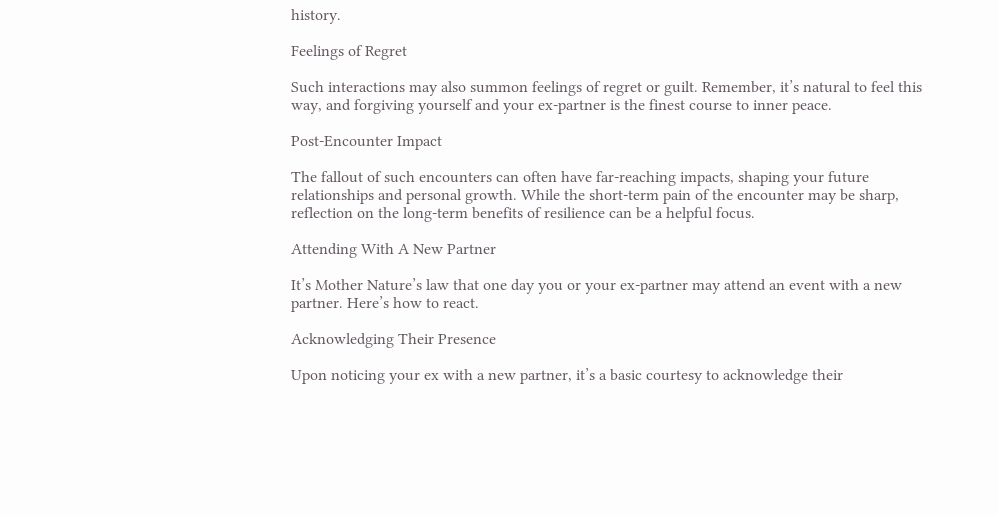history.

Feelings of Regret

Such interactions may also summon feelings of regret or guilt. Remember, it’s natural to feel this way, and forgiving yourself and your ex-partner is the finest course to inner peace.

Post-Encounter Impact

The fallout of such encounters can often have far-reaching impacts, shaping your future relationships and personal growth. While the short-term pain of the encounter may be sharp, reflection on the long-term benefits of resilience can be a helpful focus.

Attending With A New Partner

It’s Mother Nature’s law that one day you or your ex-partner may attend an event with a new partner. Here’s how to react.

Acknowledging Their Presence

Upon noticing your ex with a new partner, it’s a basic courtesy to acknowledge their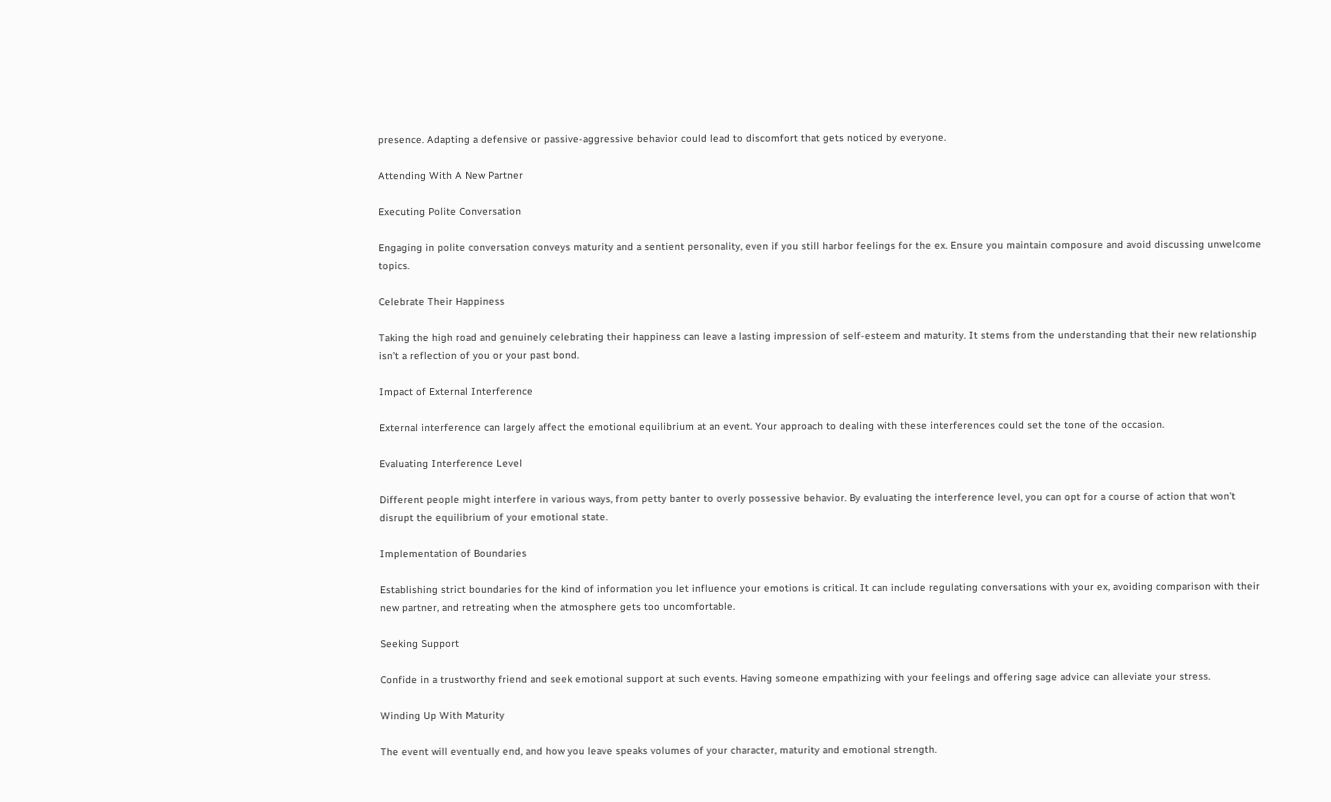presence. Adapting a defensive or passive-aggressive behavior could lead to discomfort that gets noticed by everyone.

Attending With A New Partner

Executing Polite Conversation

Engaging in polite conversation conveys maturity and a sentient personality, even if you still harbor feelings for the ex. Ensure you maintain composure and avoid discussing unwelcome topics.

Celebrate Their Happiness

Taking the high road and genuinely celebrating their happiness can leave a lasting impression of self-esteem and maturity. It stems from the understanding that their new relationship isn’t a reflection of you or your past bond.

Impact of External Interference

External interference can largely affect the emotional equilibrium at an event. Your approach to dealing with these interferences could set the tone of the occasion.

Evaluating Interference Level

Different people might interfere in various ways, from petty banter to overly possessive behavior. By evaluating the interference level, you can opt for a course of action that won’t disrupt the equilibrium of your emotional state.

Implementation of Boundaries

Establishing strict boundaries for the kind of information you let influence your emotions is critical. It can include regulating conversations with your ex, avoiding comparison with their new partner, and retreating when the atmosphere gets too uncomfortable.

Seeking Support

Confide in a trustworthy friend and seek emotional support at such events. Having someone empathizing with your feelings and offering sage advice can alleviate your stress.

Winding Up With Maturity

The event will eventually end, and how you leave speaks volumes of your character, maturity and emotional strength.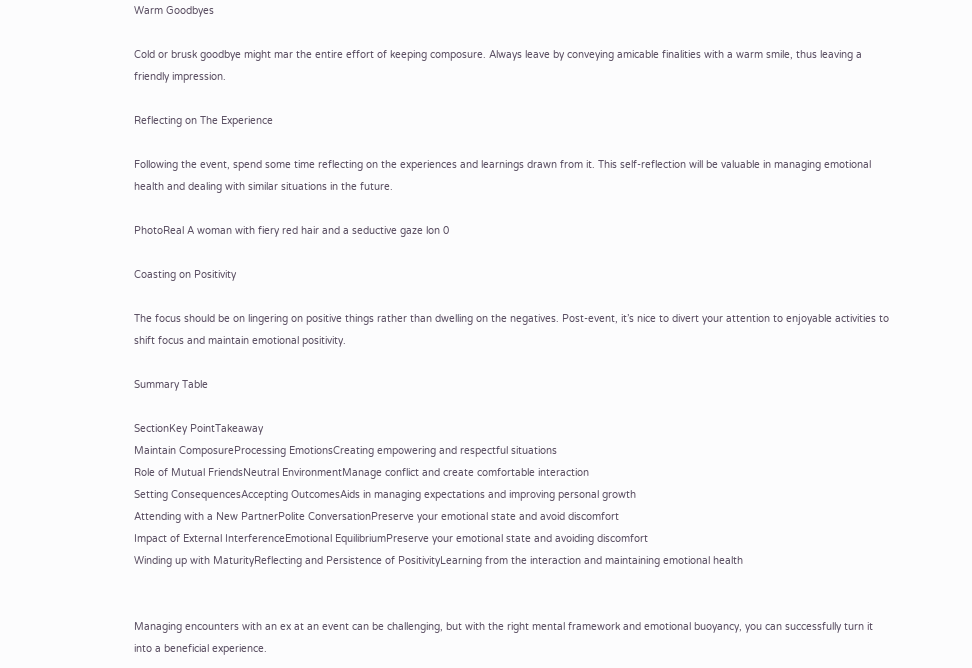Warm Goodbyes

Cold or brusk goodbye might mar the entire effort of keeping composure. Always leave by conveying amicable finalities with a warm smile, thus leaving a friendly impression.

Reflecting on The Experience

Following the event, spend some time reflecting on the experiences and learnings drawn from it. This self-reflection will be valuable in managing emotional health and dealing with similar situations in the future.

PhotoReal A woman with fiery red hair and a seductive gaze lon 0

Coasting on Positivity

The focus should be on lingering on positive things rather than dwelling on the negatives. Post-event, it’s nice to divert your attention to enjoyable activities to shift focus and maintain emotional positivity.

Summary Table

SectionKey PointTakeaway
Maintain ComposureProcessing EmotionsCreating empowering and respectful situations
Role of Mutual FriendsNeutral EnvironmentManage conflict and create comfortable interaction
Setting ConsequencesAccepting OutcomesAids in managing expectations and improving personal growth
Attending with a New PartnerPolite ConversationPreserve your emotional state and avoid discomfort
Impact of External InterferenceEmotional EquilibriumPreserve your emotional state and avoiding discomfort
Winding up with MaturityReflecting and Persistence of PositivityLearning from the interaction and maintaining emotional health


Managing encounters with an ex at an event can be challenging, but with the right mental framework and emotional buoyancy, you can successfully turn it into a beneficial experience.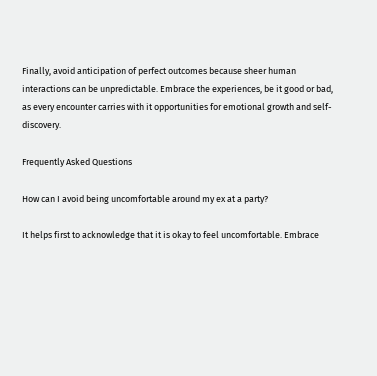Finally, avoid anticipation of perfect outcomes because sheer human interactions can be unpredictable. Embrace the experiences, be it good or bad, as every encounter carries with it opportunities for emotional growth and self-discovery.

Frequently Asked Questions

How can I avoid being uncomfortable around my ex at a party?

It helps first to acknowledge that it is okay to feel uncomfortable. Embrace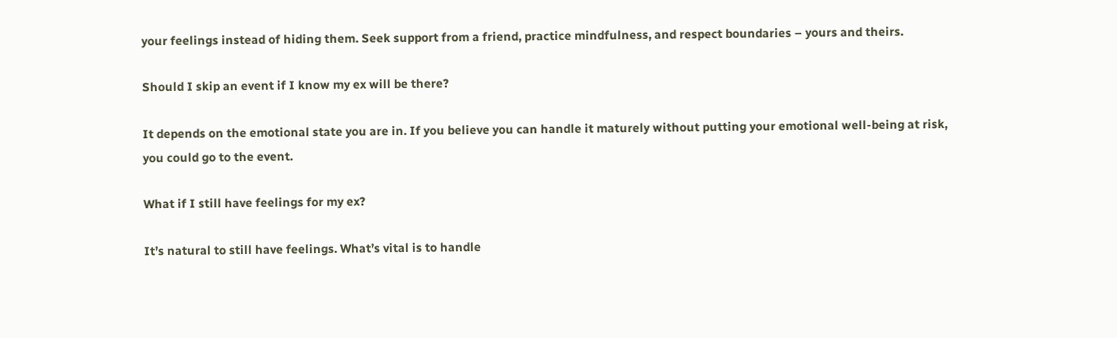your feelings instead of hiding them. Seek support from a friend, practice mindfulness, and respect boundaries – yours and theirs.

Should I skip an event if I know my ex will be there?

It depends on the emotional state you are in. If you believe you can handle it maturely without putting your emotional well-being at risk, you could go to the event.

What if I still have feelings for my ex?

It’s natural to still have feelings. What’s vital is to handle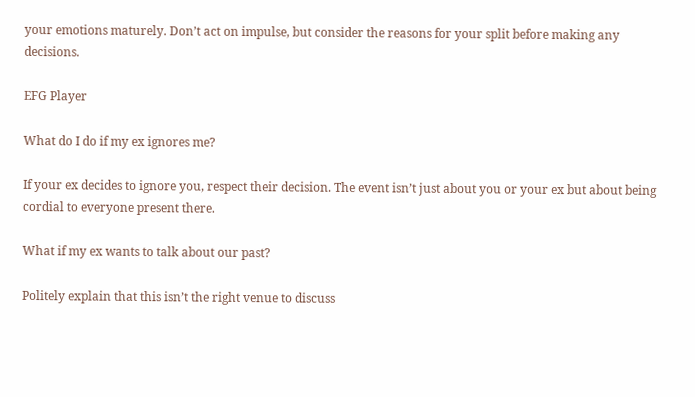your emotions maturely. Don’t act on impulse, but consider the reasons for your split before making any decisions.

EFG Player

What do I do if my ex ignores me?

If your ex decides to ignore you, respect their decision. The event isn’t just about you or your ex but about being cordial to everyone present there.

What if my ex wants to talk about our past?

Politely explain that this isn’t the right venue to discuss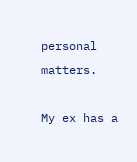personal matters.

My ex has a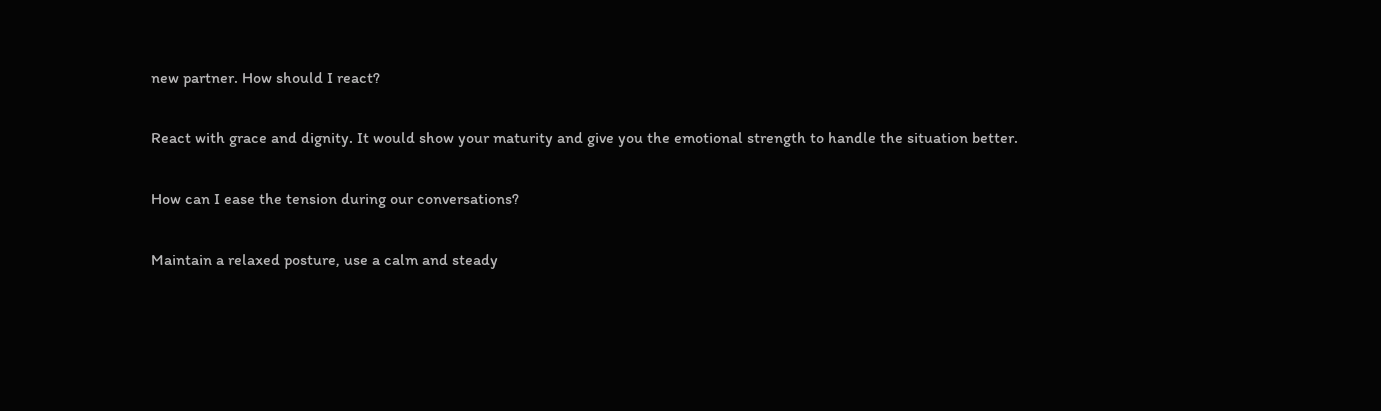new partner. How should I react?

React with grace and dignity. It would show your maturity and give you the emotional strength to handle the situation better.

How can I ease the tension during our conversations?

Maintain a relaxed posture, use a calm and steady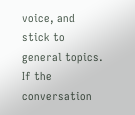voice, and stick to general topics. If the conversation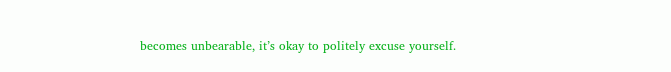becomes unbearable, it’s okay to politely excuse yourself.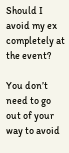Should I avoid my ex completely at the event?

You don’t need to go out of your way to avoid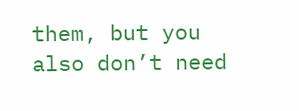them, but you also don’t need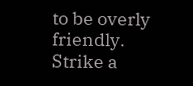to be overly friendly. Strike a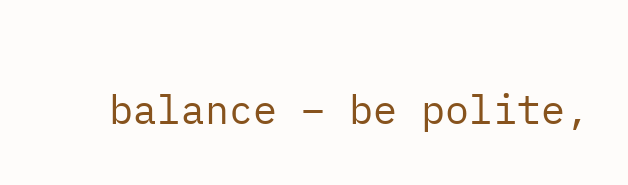balance – be polite,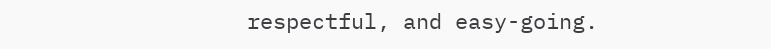respectful, and easy-going.